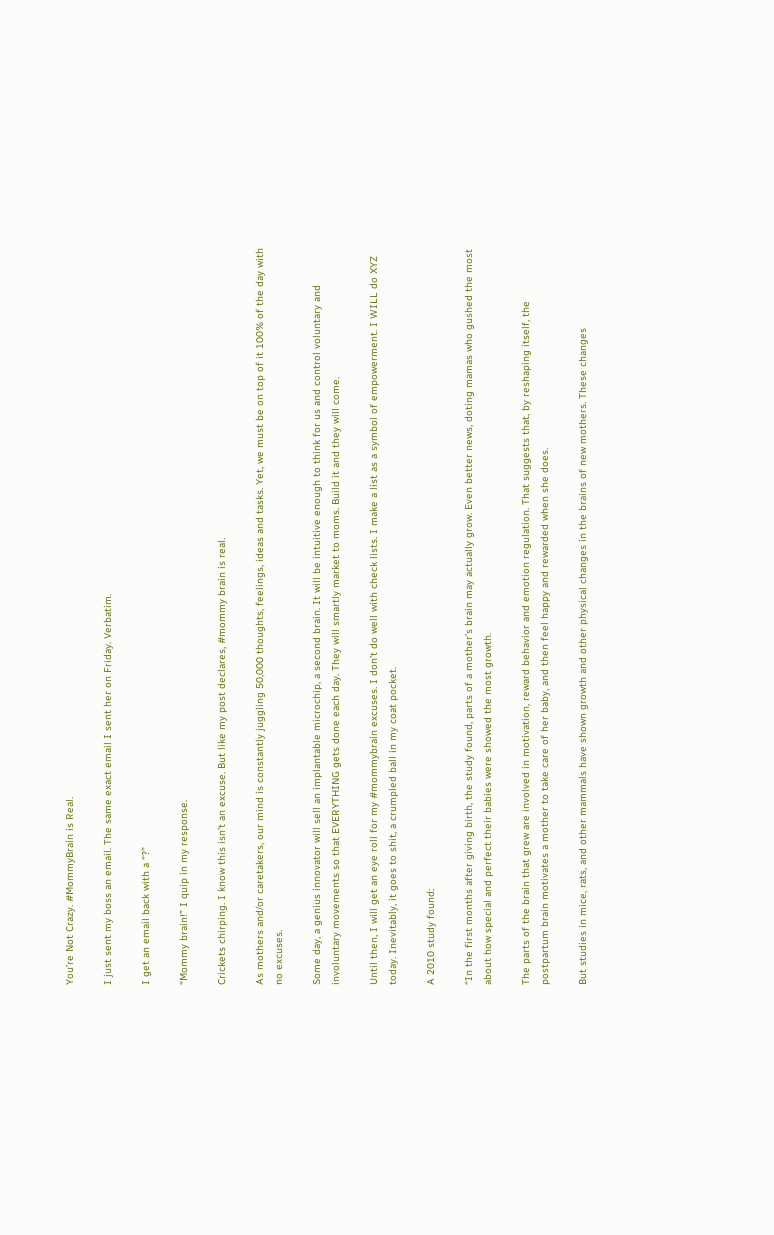You’re Not Crazy. #MommyBrain is Real.

I just sent my boss an email. The same exact email I sent her on Friday. Verbatim.

I get an email back with a “?”

“Mommy brain!” I quip in my response.

Crickets chirping. I know this isn’t an excuse. But like my post declares, #mommy brain is real.

As mothers and/or caretakers, our mind is constantly juggling 50,000 thoughts, feelings, ideas and tasks. Yet, we must be on top of it 100% of the day with no excuses.

Some day, a genius innovator will sell an implantable microchip, a second brain. It will be intuitive enough to think for us and control voluntary and involuntary movements so that EVERYTHING gets done each day. They will smartly market to moms. Build it and they will come.

Until then, I will get an eye roll for my #mommybrain excuses. I don’t do well with check lists. I make a list as a symbol of empowerment. I WILL do XYZ today. Inevitably, it goes to shit, a crumpled ball in my coat pocket.

A 2010 study found:

“In the first months after giving birth, the study found, parts of a mother’s brain may actually grow. Even better news, doting mamas who gushed the most about how special and perfect their babies were showed the most growth.

The parts of the brain that grew are involved in motivation, reward behavior and emotion regulation. That suggests that, by reshaping itself, the postpartum brain motivates a mother to take care of her baby, and then feel happy and rewarded when she does.

But studies in mice, rats, and other mammals have shown growth and other physical changes in the brains of new mothers. These changes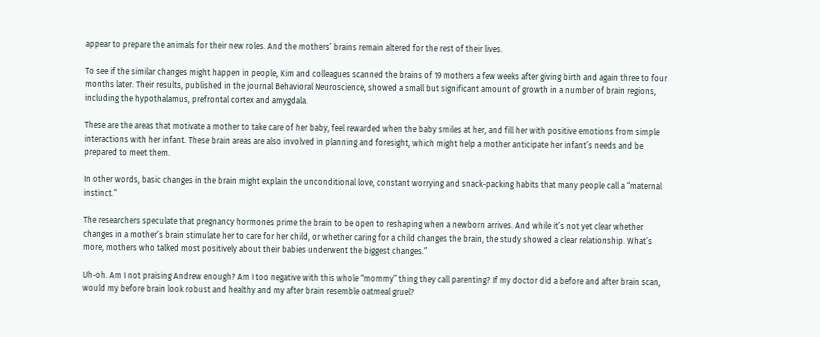appear to prepare the animals for their new roles. And the mothers’ brains remain altered for the rest of their lives.

To see if the similar changes might happen in people, Kim and colleagues scanned the brains of 19 mothers a few weeks after giving birth and again three to four months later. Their results, published in the journal Behavioral Neuroscience, showed a small but significant amount of growth in a number of brain regions, including the hypothalamus, prefrontal cortex and amygdala.

These are the areas that motivate a mother to take care of her baby, feel rewarded when the baby smiles at her, and fill her with positive emotions from simple interactions with her infant. These brain areas are also involved in planning and foresight, which might help a mother anticipate her infant’s needs and be prepared to meet them.

In other words, basic changes in the brain might explain the unconditional love, constant worrying and snack-packing habits that many people call a “maternal instinct.”

The researchers speculate that pregnancy hormones prime the brain to be open to reshaping when a newborn arrives. And while it’s not yet clear whether changes in a mother’s brain stimulate her to care for her child, or whether caring for a child changes the brain, the study showed a clear relationship. What’s more, mothers who talked most positively about their babies underwent the biggest changes.”

Uh-oh. Am I not praising Andrew enough? Am I too negative with this whole “mommy” thing they call parenting? If my doctor did a before and after brain scan, would my before brain look robust and healthy and my after brain resemble oatmeal gruel?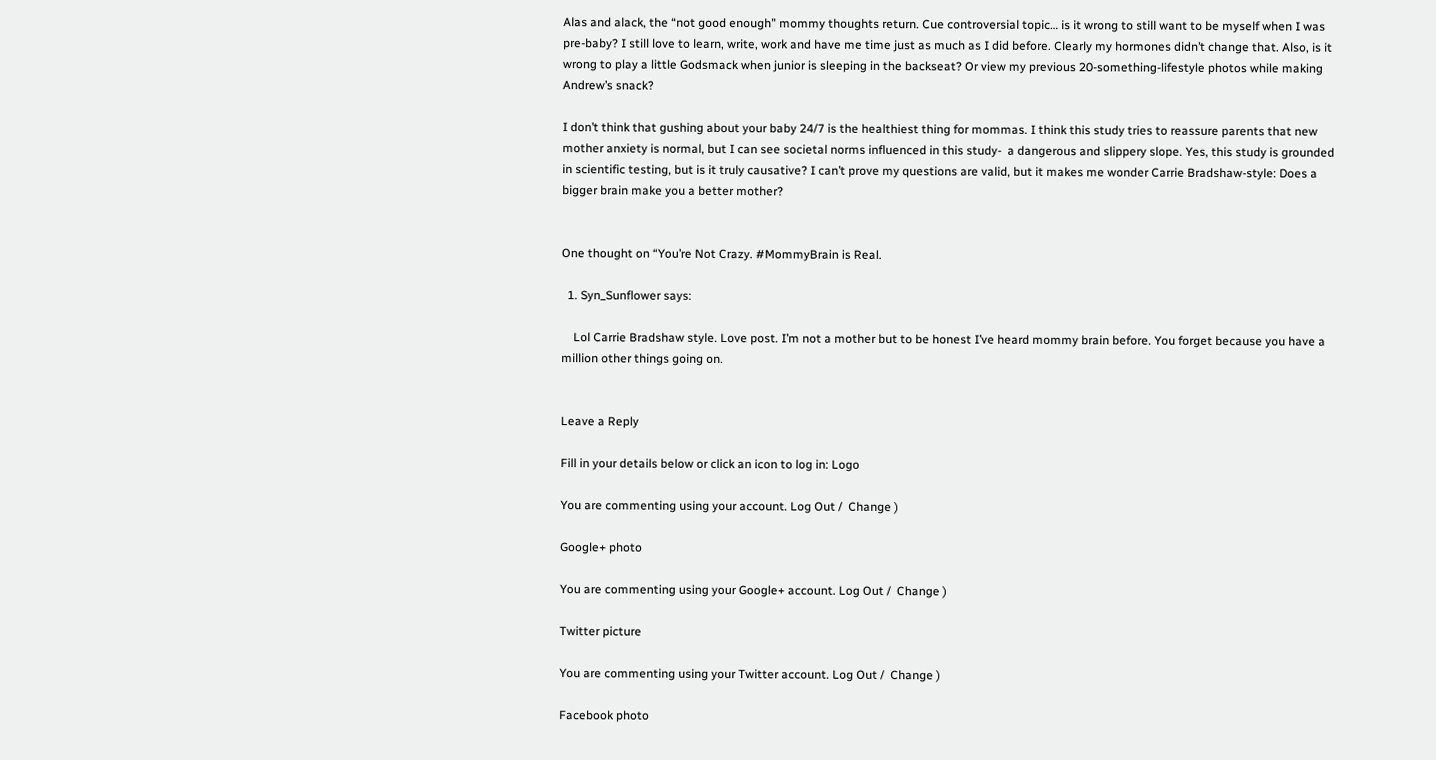Alas and alack, the “not good enough” mommy thoughts return. Cue controversial topic… is it wrong to still want to be myself when I was pre-baby? I still love to learn, write, work and have me time just as much as I did before. Clearly my hormones didn’t change that. Also, is it wrong to play a little Godsmack when junior is sleeping in the backseat? Or view my previous 20-something-lifestyle photos while making Andrew’s snack?

I don’t think that gushing about your baby 24/7 is the healthiest thing for mommas. I think this study tries to reassure parents that new mother anxiety is normal, but I can see societal norms influenced in this study-  a dangerous and slippery slope. Yes, this study is grounded in scientific testing, but is it truly causative? I can’t prove my questions are valid, but it makes me wonder Carrie Bradshaw-style: Does a bigger brain make you a better mother?


One thought on “You’re Not Crazy. #MommyBrain is Real.

  1. Syn_Sunflower says:

    Lol Carrie Bradshaw style. Love post. I’m not a mother but to be honest I’ve heard mommy brain before. You forget because you have a million other things going on.


Leave a Reply

Fill in your details below or click an icon to log in: Logo

You are commenting using your account. Log Out /  Change )

Google+ photo

You are commenting using your Google+ account. Log Out /  Change )

Twitter picture

You are commenting using your Twitter account. Log Out /  Change )

Facebook photo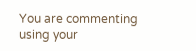You are commenting using your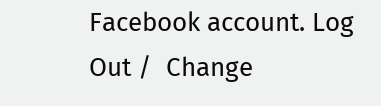Facebook account. Log Out /  Change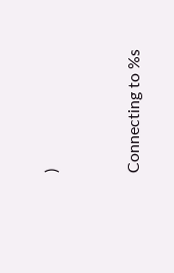)


Connecting to %s